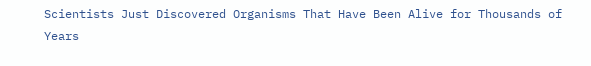Scientists Just Discovered Organisms That Have Been Alive for Thousands of Years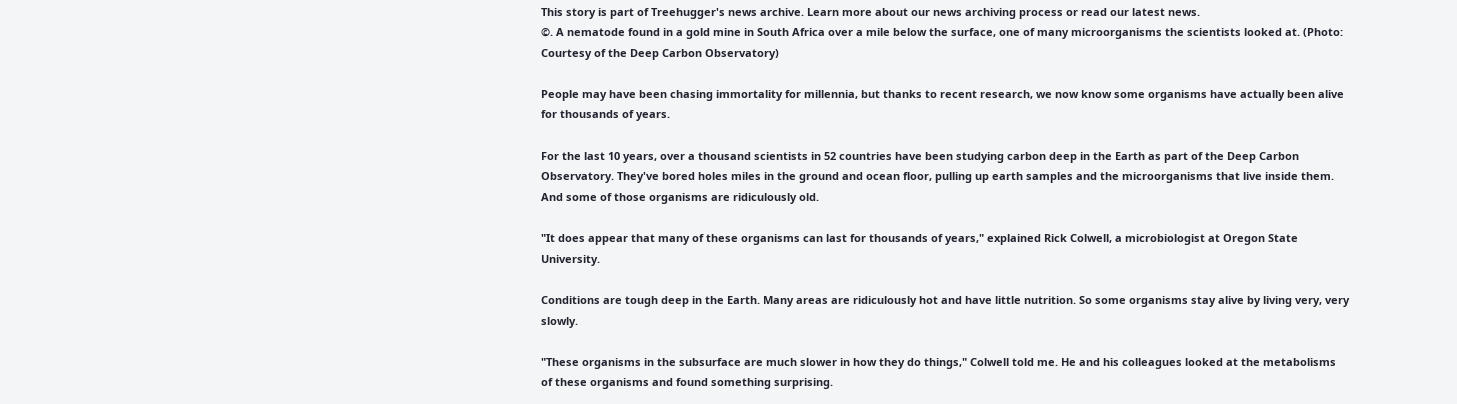This story is part of Treehugger's news archive. Learn more about our news archiving process or read our latest news.
©. A nematode found in a gold mine in South Africa over a mile below the surface, one of many microorganisms the scientists looked at. (Photo: Courtesy of the Deep Carbon Observatory)

People may have been chasing immortality for millennia, but thanks to recent research, we now know some organisms have actually been alive for thousands of years.

For the last 10 years, over a thousand scientists in 52 countries have been studying carbon deep in the Earth as part of the Deep Carbon Observatory. They've bored holes miles in the ground and ocean floor, pulling up earth samples and the microorganisms that live inside them. And some of those organisms are ridiculously old.

"It does appear that many of these organisms can last for thousands of years," explained Rick Colwell, a microbiologist at Oregon State University.

Conditions are tough deep in the Earth. Many areas are ridiculously hot and have little nutrition. So some organisms stay alive by living very, very slowly.

"These organisms in the subsurface are much slower in how they do things," Colwell told me. He and his colleagues looked at the metabolisms of these organisms and found something surprising.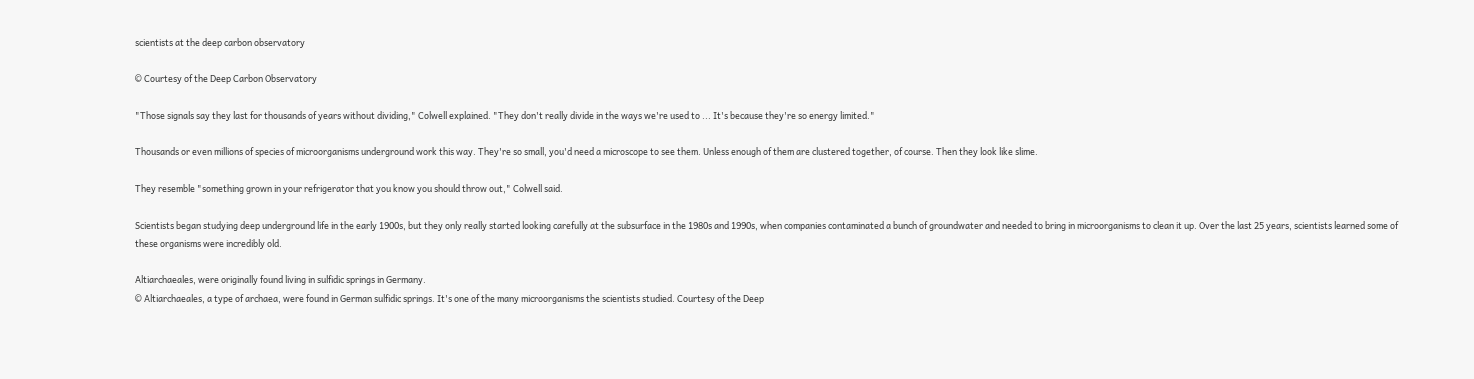scientists at the deep carbon observatory

© Courtesy of the Deep Carbon Observatory

"Those signals say they last for thousands of years without dividing," Colwell explained. "They don't really divide in the ways we're used to ... It's because they're so energy limited."

Thousands or even millions of species of microorganisms underground work this way. They're so small, you'd need a microscope to see them. Unless enough of them are clustered together, of course. Then they look like slime.

They resemble "something grown in your refrigerator that you know you should throw out," Colwell said.

Scientists began studying deep underground life in the early 1900s, but they only really started looking carefully at the subsurface in the 1980s and 1990s, when companies contaminated a bunch of groundwater and needed to bring in microorganisms to clean it up. Over the last 25 years, scientists learned some of these organisms were incredibly old.

Altiarchaeales, were originally found living in sulfidic springs in Germany.
© Altiarchaeales, a type of archaea, were found in German sulfidic springs. It's one of the many microorganisms the scientists studied. Courtesy of the Deep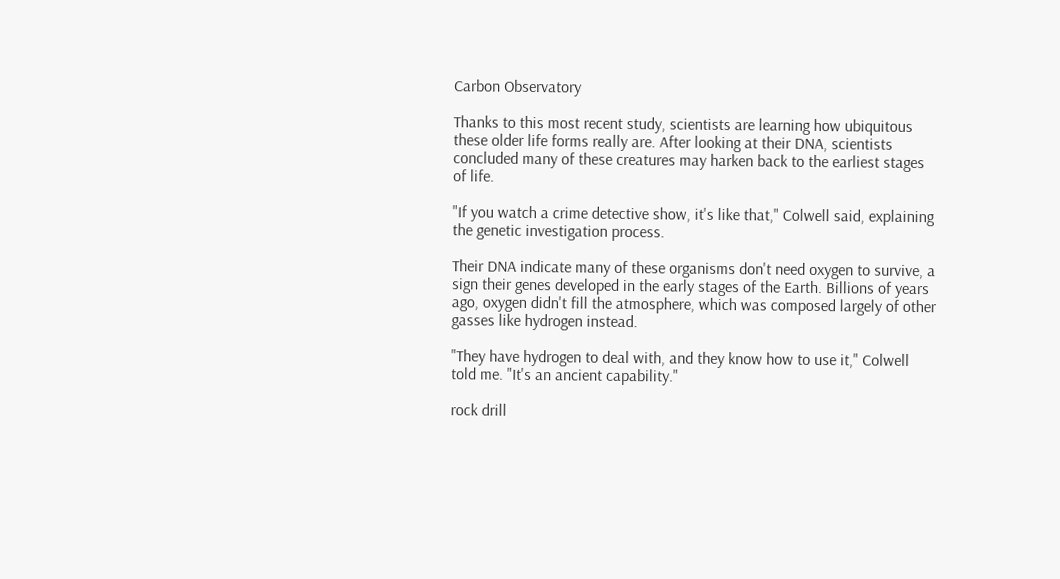Carbon Observatory

Thanks to this most recent study, scientists are learning how ubiquitous these older life forms really are. After looking at their DNA, scientists concluded many of these creatures may harken back to the earliest stages of life.

"If you watch a crime detective show, it's like that," Colwell said, explaining the genetic investigation process.

Their DNA indicate many of these organisms don't need oxygen to survive, a sign their genes developed in the early stages of the Earth. Billions of years ago, oxygen didn't fill the atmosphere, which was composed largely of other gasses like hydrogen instead.

"They have hydrogen to deal with, and they know how to use it," Colwell told me. "It's an ancient capability."

rock drill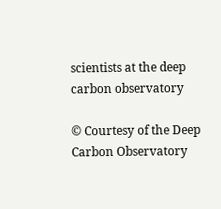scientists at the deep carbon observatory

© Courtesy of the Deep Carbon Observatory